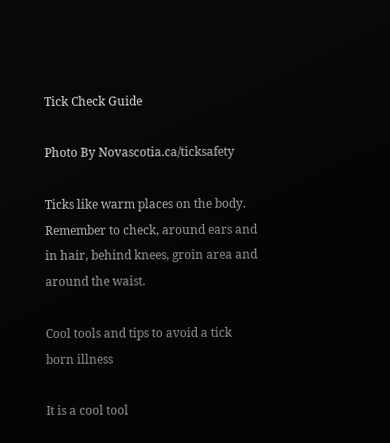Tick Check Guide

Photo By Novascotia.ca/ticksafety

Ticks like warm places on the body. Remember to check, around ears and in hair, behind knees, groin area and around the waist.

Cool tools and tips to avoid a tick born illness

It is a cool tool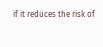if it reduces the risk of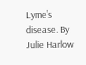Lyme’s disease. By Julie Harlow